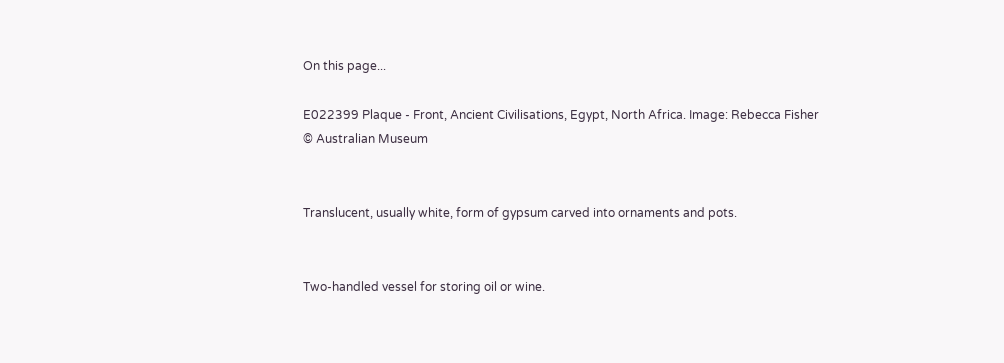On this page...

E022399 Plaque - Front, Ancient Civilisations, Egypt, North Africa. Image: Rebecca Fisher
© Australian Museum


Translucent, usually white, form of gypsum carved into ornaments and pots.


Two-handled vessel for storing oil or wine.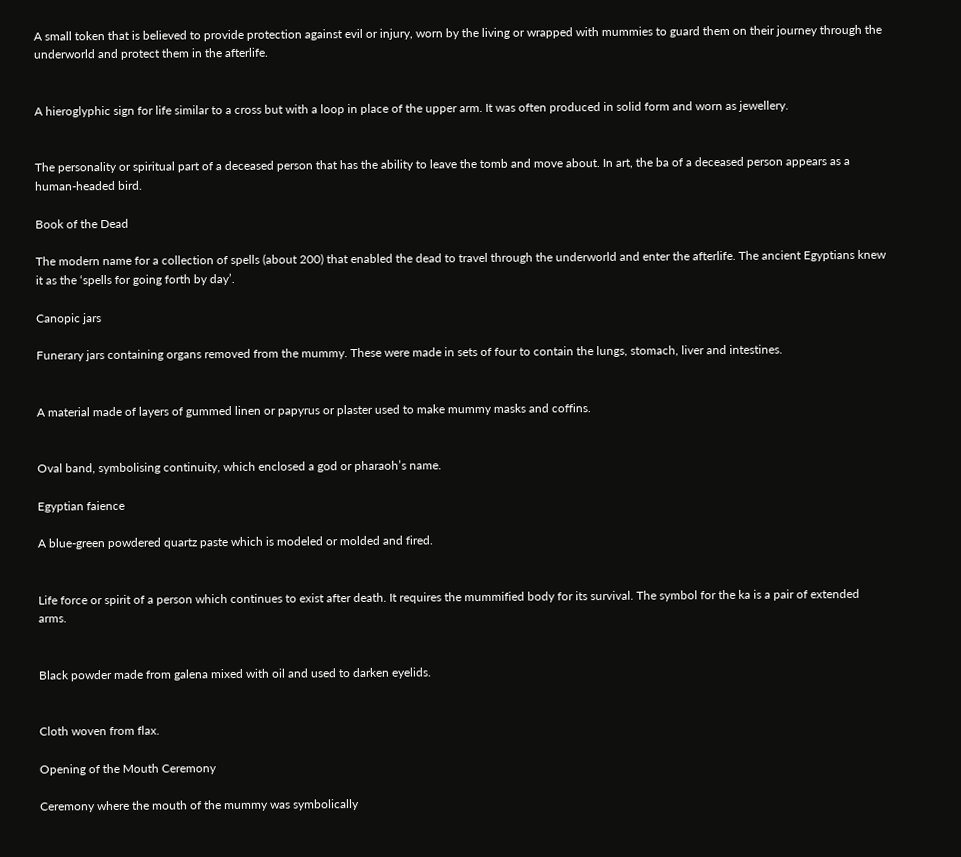A small token that is believed to provide protection against evil or injury, worn by the living or wrapped with mummies to guard them on their journey through the underworld and protect them in the afterlife.


A hieroglyphic sign for life similar to a cross but with a loop in place of the upper arm. It was often produced in solid form and worn as jewellery.


The personality or spiritual part of a deceased person that has the ability to leave the tomb and move about. In art, the ba of a deceased person appears as a human-headed bird.

Book of the Dead

The modern name for a collection of spells (about 200) that enabled the dead to travel through the underworld and enter the afterlife. The ancient Egyptians knew it as the ‘spells for going forth by day’.

Canopic jars

Funerary jars containing organs removed from the mummy. These were made in sets of four to contain the lungs, stomach, liver and intestines.


A material made of layers of gummed linen or papyrus or plaster used to make mummy masks and coffins.


Oval band, symbolising continuity, which enclosed a god or pharaoh’s name.

Egyptian faience

A blue-green powdered quartz paste which is modeled or molded and fired.


Life force or spirit of a person which continues to exist after death. It requires the mummified body for its survival. The symbol for the ka is a pair of extended arms.


Black powder made from galena mixed with oil and used to darken eyelids.


Cloth woven from flax.

Opening of the Mouth Ceremony

Ceremony where the mouth of the mummy was symbolically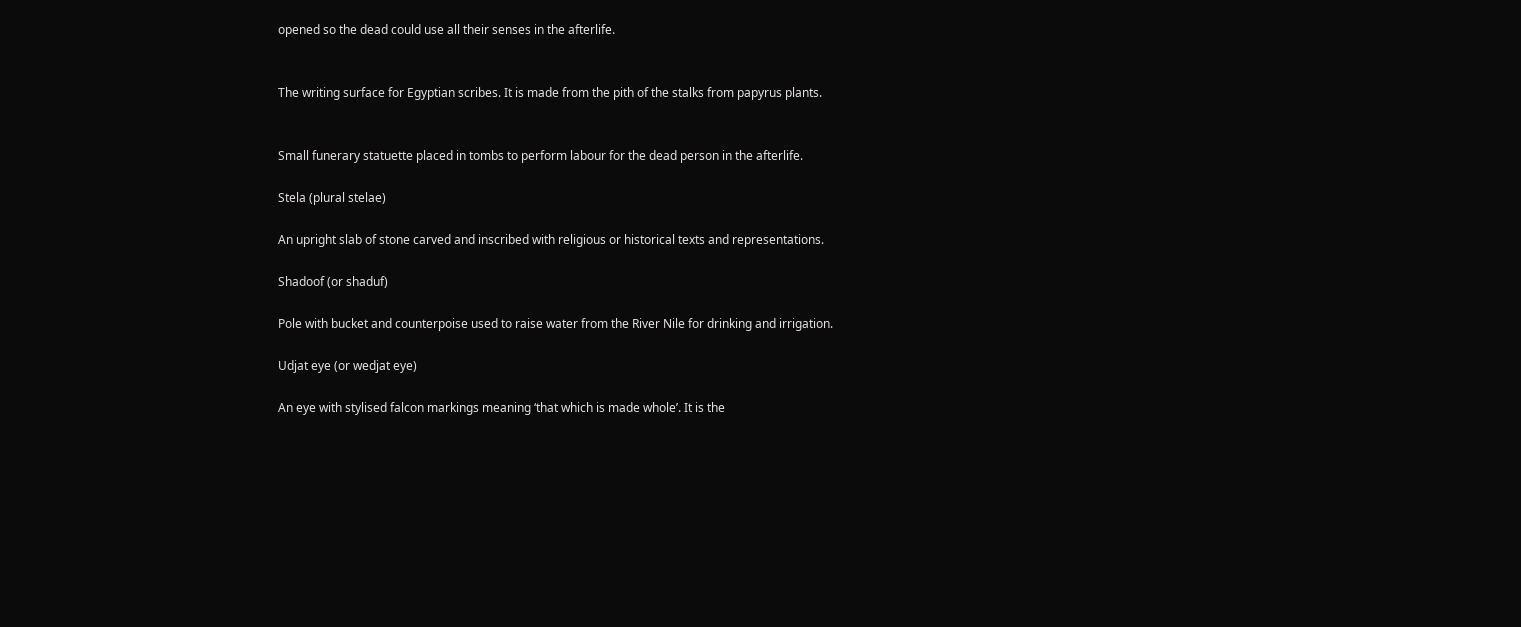opened so the dead could use all their senses in the afterlife.


The writing surface for Egyptian scribes. It is made from the pith of the stalks from papyrus plants.


Small funerary statuette placed in tombs to perform labour for the dead person in the afterlife.

Stela (plural stelae)

An upright slab of stone carved and inscribed with religious or historical texts and representations.

Shadoof (or shaduf)

Pole with bucket and counterpoise used to raise water from the River Nile for drinking and irrigation.

Udjat eye (or wedjat eye)

An eye with stylised falcon markings meaning ‘that which is made whole’. It is the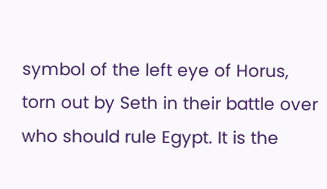symbol of the left eye of Horus, torn out by Seth in their battle over who should rule Egypt. It is the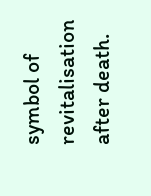symbol of revitalisation after death.